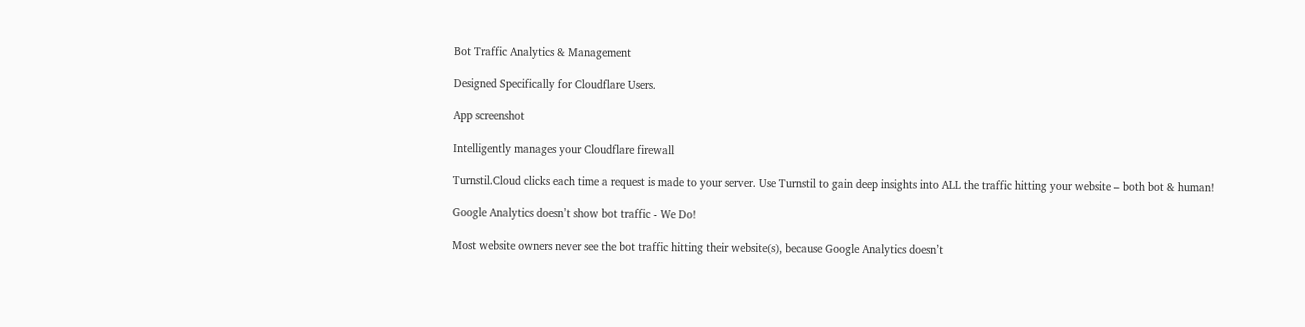Bot Traffic Analytics & Management

Designed Specifically for Cloudflare Users.

App screenshot

Intelligently manages your Cloudflare firewall

Turnstil.Cloud clicks each time a request is made to your server. Use Turnstil to gain deep insights into ALL the traffic hitting your website – both bot & human!

Google Analytics doesn’t show bot traffic - We Do!

Most website owners never see the bot traffic hitting their website(s), because Google Analytics doesn’t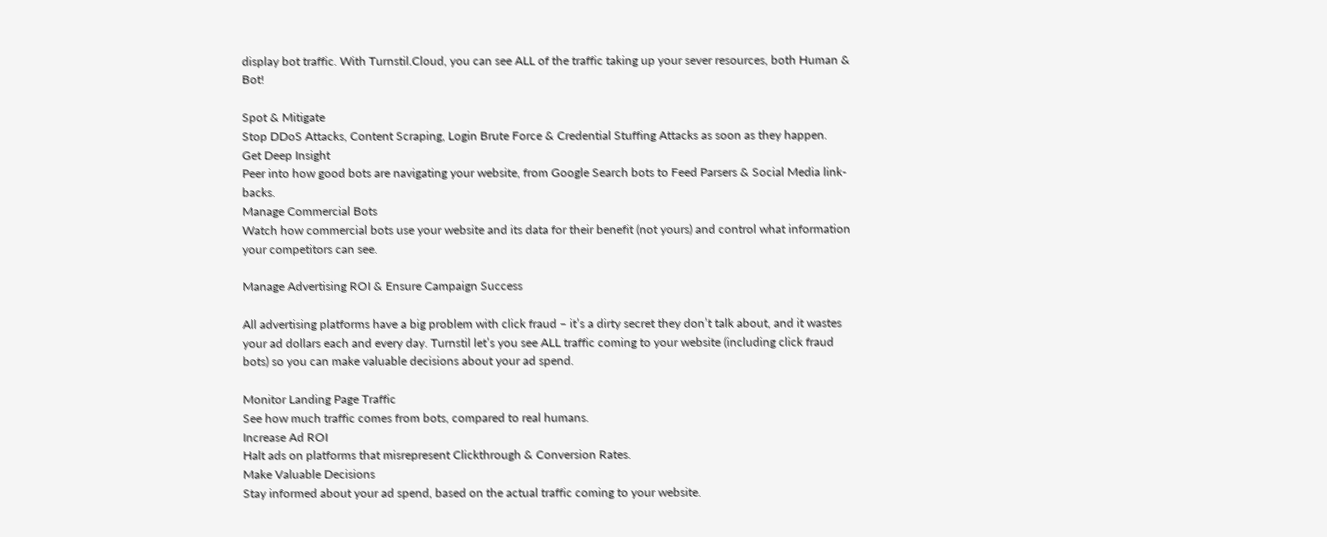display bot traffic. With Turnstil.Cloud, you can see ALL of the traffic taking up your sever resources, both Human & Bot!

Spot & Mitigate
Stop DDoS Attacks, Content Scraping, Login Brute Force & Credential Stuffing Attacks as soon as they happen.
Get Deep Insight
Peer into how good bots are navigating your website, from Google Search bots to Feed Parsers & Social Media link-backs.
Manage Commercial Bots
Watch how commercial bots use your website and its data for their benefit (not yours) and control what information your competitors can see.

Manage Advertising ROI & Ensure Campaign Success

All advertising platforms have a big problem with click fraud – it’s a dirty secret they don’t talk about, and it wastes your ad dollars each and every day. Turnstil let’s you see ALL traffic coming to your website (including click fraud bots) so you can make valuable decisions about your ad spend.

Monitor Landing Page Traffic
See how much traffic comes from bots, compared to real humans.
Increase Ad ROI
Halt ads on platforms that misrepresent Clickthrough & Conversion Rates.
Make Valuable Decisions
Stay informed about your ad spend, based on the actual traffic coming to your website.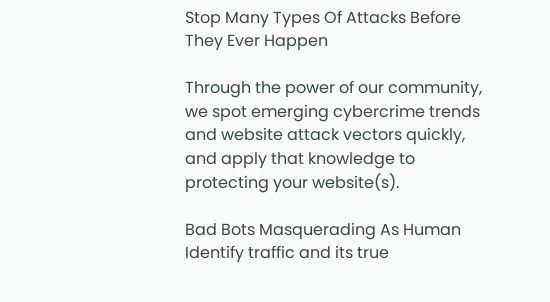Stop Many Types Of Attacks Before They Ever Happen

Through the power of our community, we spot emerging cybercrime trends and website attack vectors quickly, and apply that knowledge to protecting your website(s).

Bad Bots Masquerading As Human
Identify traffic and its true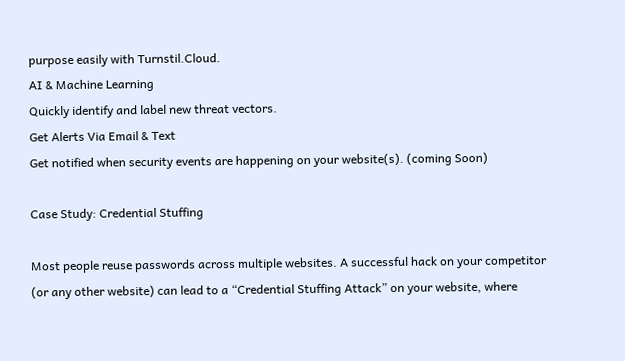purpose easily with Turnstil.Cloud.
AI & Machine Learning
Quickly identify and label new threat vectors.
Get Alerts Via Email & Text
Get notified when security events are happening on your website(s). (coming Soon)

Case Study: Credential Stuffing

Most people reuse passwords across multiple websites. A successful hack on your competitor (or any other website) can lead to a “Credential Stuffing Attack” on your website, where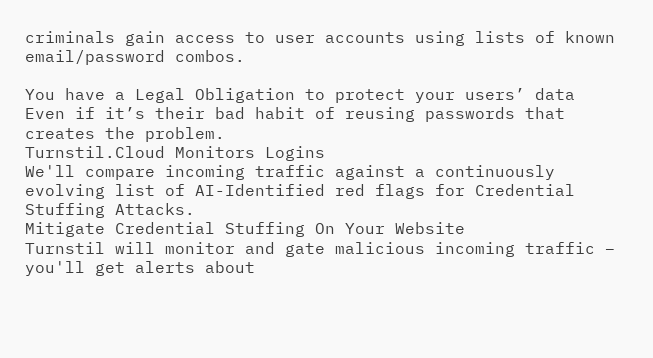criminals gain access to user accounts using lists of known email/password combos.

You have a Legal Obligation to protect your users’ data
Even if it’s their bad habit of reusing passwords that creates the problem.
Turnstil.Cloud Monitors Logins
We'll compare incoming traffic against a continuously evolving list of AI-Identified red flags for Credential Stuffing Attacks.
Mitigate Credential Stuffing On Your Website
Turnstil will monitor and gate malicious incoming traffic – you'll get alerts about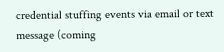credential stuffing events via email or text message (coming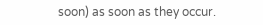soon) as soon as they occur.